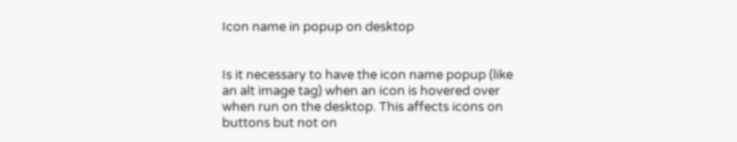Icon name in popup on desktop


Is it necessary to have the icon name popup (like an alt image tag) when an icon is hovered over when run on the desktop. This affects icons on buttons but not on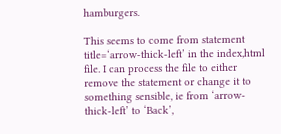hamburgers.

This seems to come from statement title=‘arrow-thick-left’ in the index,html file. I can process the file to either remove the statement or change it to something sensible, ie from ‘arrow-thick-left’ to ‘Back’,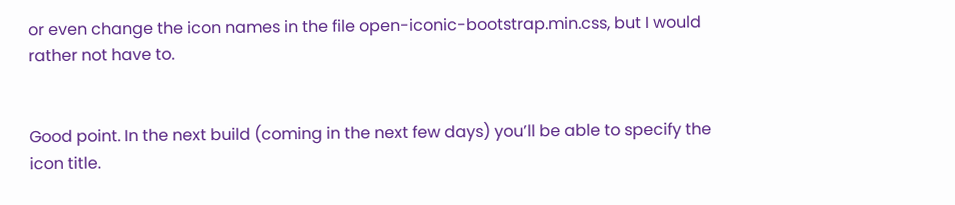or even change the icon names in the file open-iconic-bootstrap.min.css, but I would rather not have to.


Good point. In the next build (coming in the next few days) you’ll be able to specify the icon title.